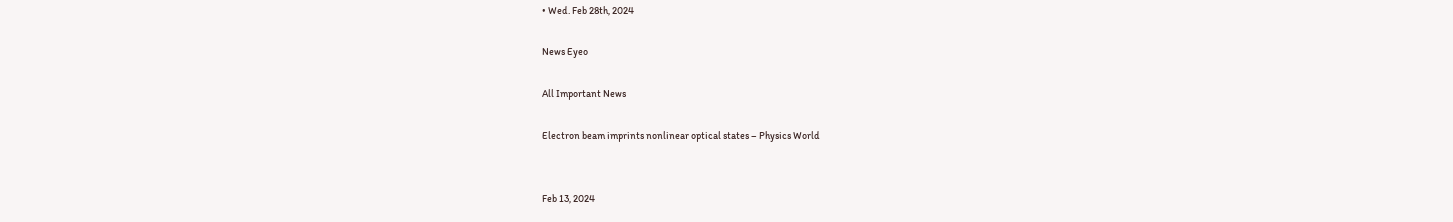• Wed. Feb 28th, 2024

News Eyeo

All Important News

Electron beam imprints nonlinear optical states – Physics World


Feb 13, 2024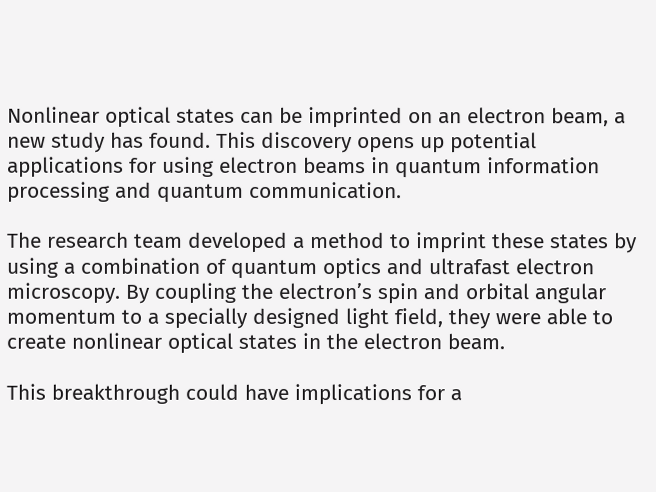Nonlinear optical states can be imprinted on an electron beam, a new study has found. This discovery opens up potential applications for using electron beams in quantum information processing and quantum communication.

The research team developed a method to imprint these states by using a combination of quantum optics and ultrafast electron microscopy. By coupling the electron’s spin and orbital angular momentum to a specially designed light field, they were able to create nonlinear optical states in the electron beam.

This breakthrough could have implications for a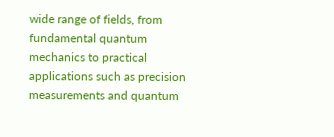wide range of fields, from fundamental quantum mechanics to practical applications such as precision measurements and quantum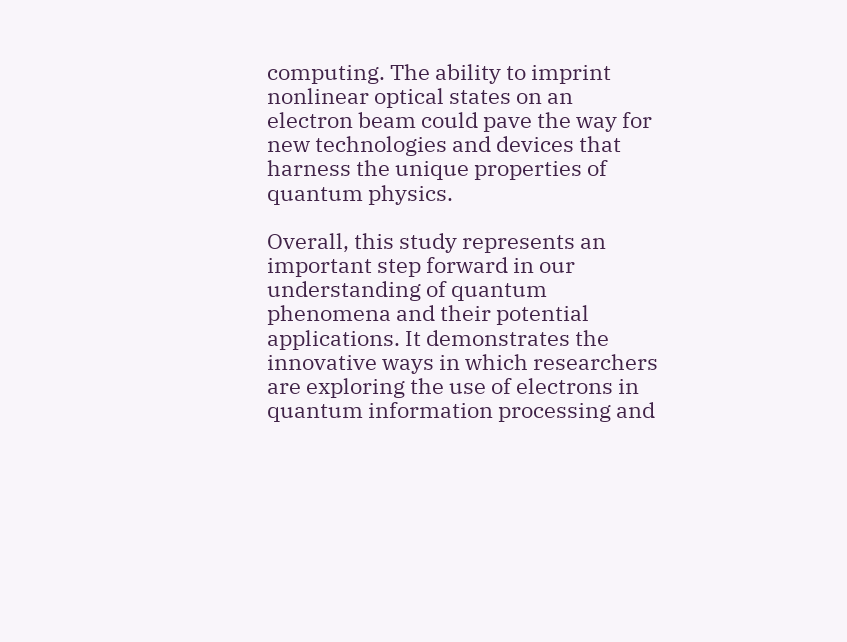computing. The ability to imprint nonlinear optical states on an electron beam could pave the way for new technologies and devices that harness the unique properties of quantum physics.

Overall, this study represents an important step forward in our understanding of quantum phenomena and their potential applications. It demonstrates the innovative ways in which researchers are exploring the use of electrons in quantum information processing and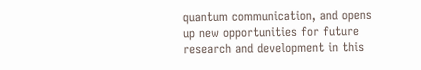quantum communication, and opens up new opportunities for future research and development in this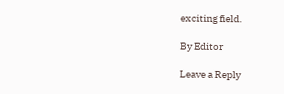exciting field.

By Editor

Leave a Reply